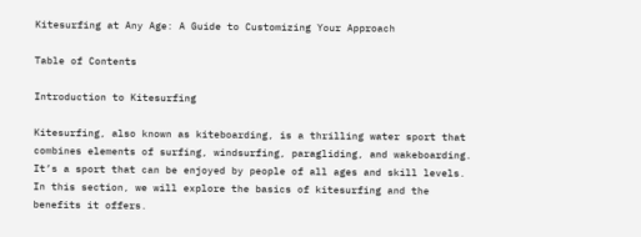Kitesurfing at Any Age: A Guide to Customizing Your Approach

Table of Contents

Introduction to Kitesurfing

Kitesurfing, also known as kiteboarding, is a thrilling water sport that combines elements of surfing, windsurfing, paragliding, and wakeboarding. It’s a sport that can be enjoyed by people of all ages and skill levels. In this section, we will explore the basics of kitesurfing and the benefits it offers.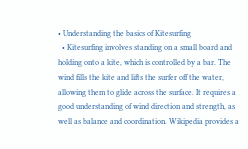• Understanding the basics of Kitesurfing
  • Kitesurfing involves standing on a small board and holding onto a kite, which is controlled by a bar. The wind fills the kite and lifts the surfer off the water, allowing them to glide across the surface. It requires a good understanding of wind direction and strength, as well as balance and coordination. Wikipedia provides a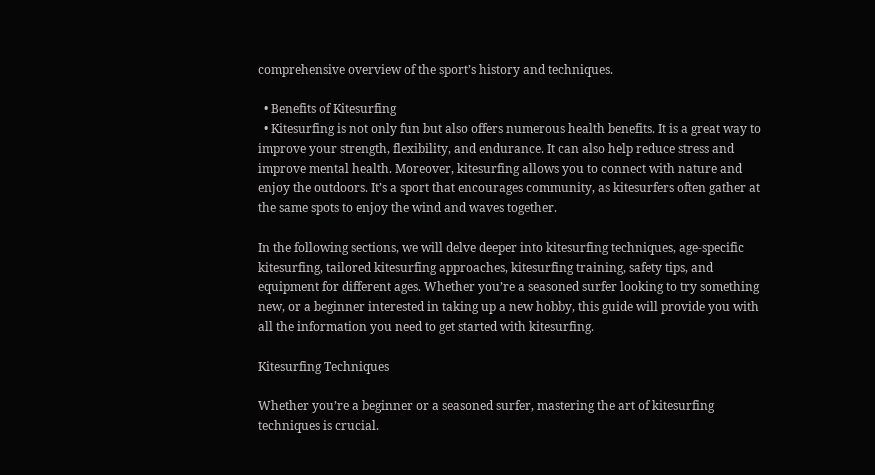comprehensive overview of the sport’s history and techniques.

  • Benefits of Kitesurfing
  • Kitesurfing is not only fun but also offers numerous health benefits. It is a great way to improve your strength, flexibility, and endurance. It can also help reduce stress and improve mental health. Moreover, kitesurfing allows you to connect with nature and enjoy the outdoors. It’s a sport that encourages community, as kitesurfers often gather at the same spots to enjoy the wind and waves together.

In the following sections, we will delve deeper into kitesurfing techniques, age-specific kitesurfing, tailored kitesurfing approaches, kitesurfing training, safety tips, and equipment for different ages. Whether you’re a seasoned surfer looking to try something new, or a beginner interested in taking up a new hobby, this guide will provide you with all the information you need to get started with kitesurfing.

Kitesurfing Techniques

Whether you’re a beginner or a seasoned surfer, mastering the art of kitesurfing techniques is crucial.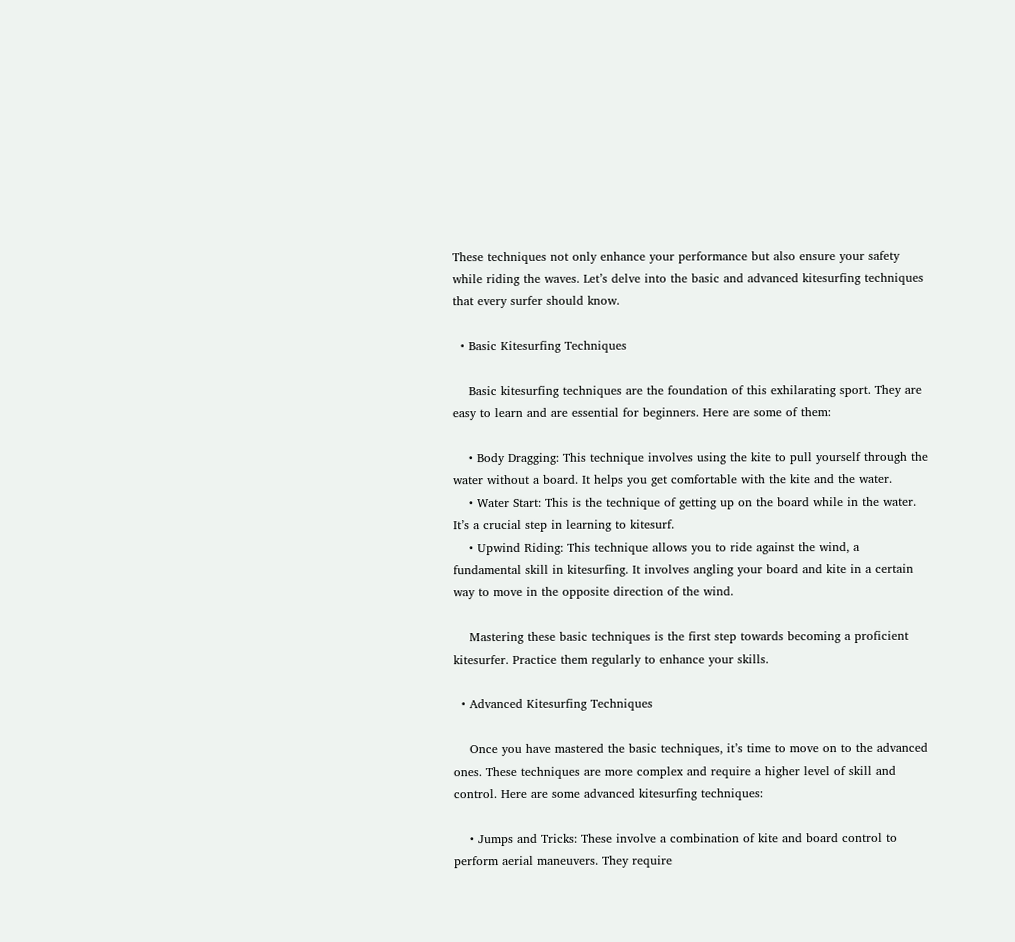These techniques not only enhance your performance but also ensure your safety while riding the waves. Let’s delve into the basic and advanced kitesurfing techniques that every surfer should know.

  • Basic Kitesurfing Techniques

    Basic kitesurfing techniques are the foundation of this exhilarating sport. They are easy to learn and are essential for beginners. Here are some of them:

    • Body Dragging: This technique involves using the kite to pull yourself through the water without a board. It helps you get comfortable with the kite and the water.
    • Water Start: This is the technique of getting up on the board while in the water. It’s a crucial step in learning to kitesurf.
    • Upwind Riding: This technique allows you to ride against the wind, a fundamental skill in kitesurfing. It involves angling your board and kite in a certain way to move in the opposite direction of the wind.

    Mastering these basic techniques is the first step towards becoming a proficient kitesurfer. Practice them regularly to enhance your skills.

  • Advanced Kitesurfing Techniques

    Once you have mastered the basic techniques, it’s time to move on to the advanced ones. These techniques are more complex and require a higher level of skill and control. Here are some advanced kitesurfing techniques:

    • Jumps and Tricks: These involve a combination of kite and board control to perform aerial maneuvers. They require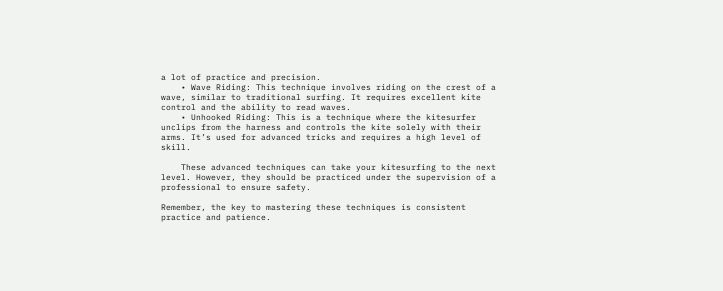a lot of practice and precision.
    • Wave Riding: This technique involves riding on the crest of a wave, similar to traditional surfing. It requires excellent kite control and the ability to read waves.
    • Unhooked Riding: This is a technique where the kitesurfer unclips from the harness and controls the kite solely with their arms. It’s used for advanced tricks and requires a high level of skill.

    These advanced techniques can take your kitesurfing to the next level. However, they should be practiced under the supervision of a professional to ensure safety.

Remember, the key to mastering these techniques is consistent practice and patience.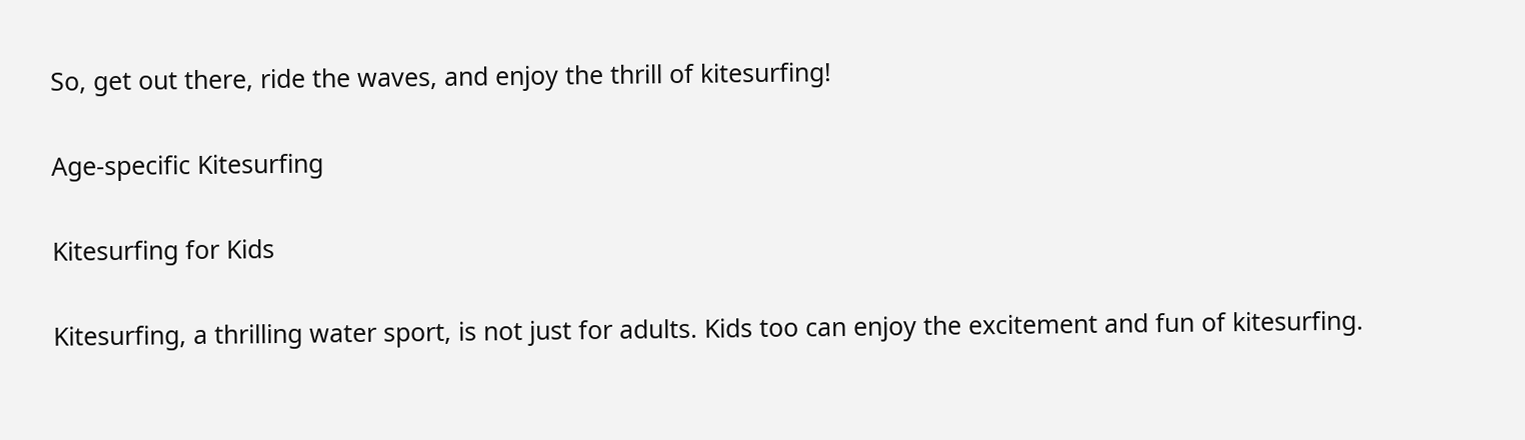So, get out there, ride the waves, and enjoy the thrill of kitesurfing!

Age-specific Kitesurfing

Kitesurfing for Kids

Kitesurfing, a thrilling water sport, is not just for adults. Kids too can enjoy the excitement and fun of kitesurfing.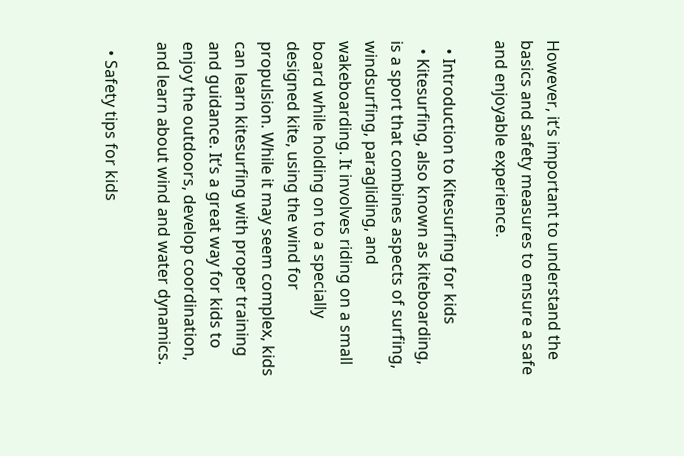However, it’s important to understand the basics and safety measures to ensure a safe and enjoyable experience.

  • Introduction to Kitesurfing for kids
  • Kitesurfing, also known as kiteboarding, is a sport that combines aspects of surfing, windsurfing, paragliding, and wakeboarding. It involves riding on a small board while holding on to a specially designed kite, using the wind for propulsion. While it may seem complex, kids can learn kitesurfing with proper training and guidance. It’s a great way for kids to enjoy the outdoors, develop coordination, and learn about wind and water dynamics.

  • Safety tips for kids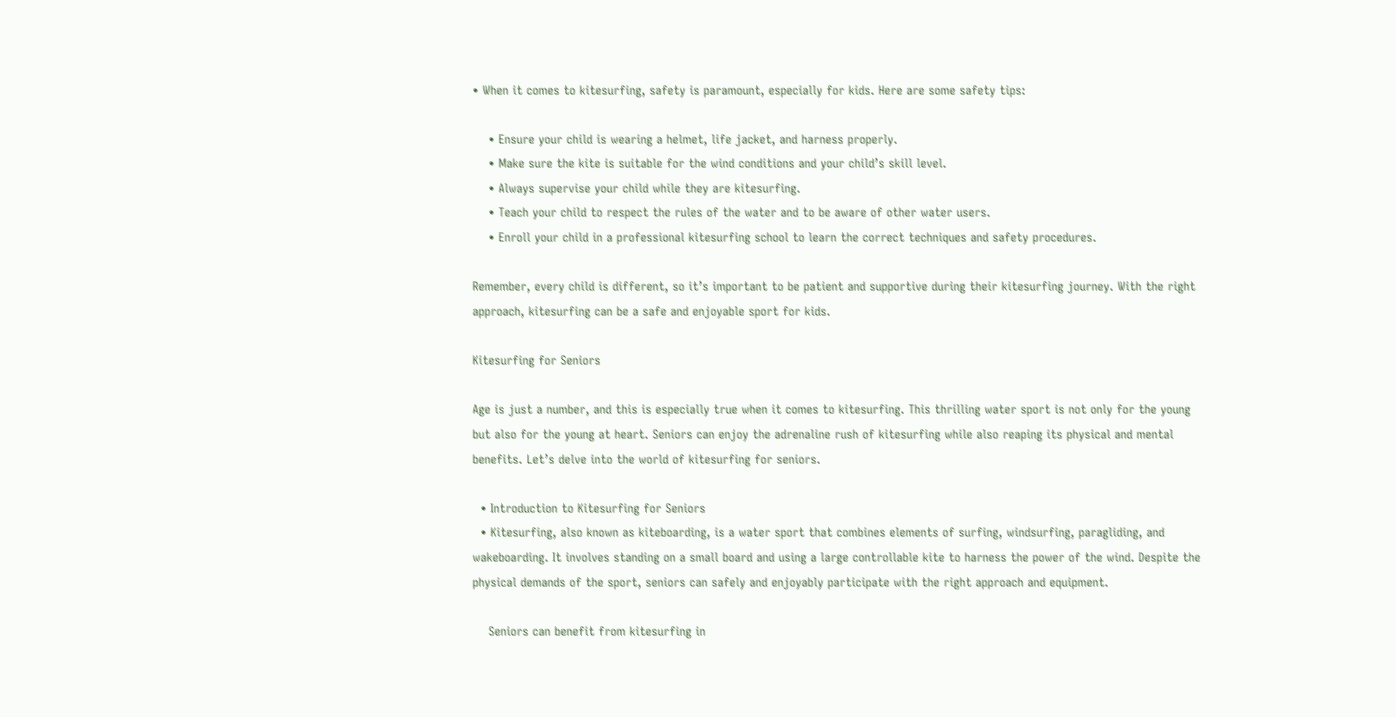• When it comes to kitesurfing, safety is paramount, especially for kids. Here are some safety tips:

    • Ensure your child is wearing a helmet, life jacket, and harness properly.
    • Make sure the kite is suitable for the wind conditions and your child’s skill level.
    • Always supervise your child while they are kitesurfing.
    • Teach your child to respect the rules of the water and to be aware of other water users.
    • Enroll your child in a professional kitesurfing school to learn the correct techniques and safety procedures.

Remember, every child is different, so it’s important to be patient and supportive during their kitesurfing journey. With the right approach, kitesurfing can be a safe and enjoyable sport for kids.

Kitesurfing for Seniors

Age is just a number, and this is especially true when it comes to kitesurfing. This thrilling water sport is not only for the young but also for the young at heart. Seniors can enjoy the adrenaline rush of kitesurfing while also reaping its physical and mental benefits. Let’s delve into the world of kitesurfing for seniors.

  • Introduction to Kitesurfing for Seniors
  • Kitesurfing, also known as kiteboarding, is a water sport that combines elements of surfing, windsurfing, paragliding, and wakeboarding. It involves standing on a small board and using a large controllable kite to harness the power of the wind. Despite the physical demands of the sport, seniors can safely and enjoyably participate with the right approach and equipment.

    Seniors can benefit from kitesurfing in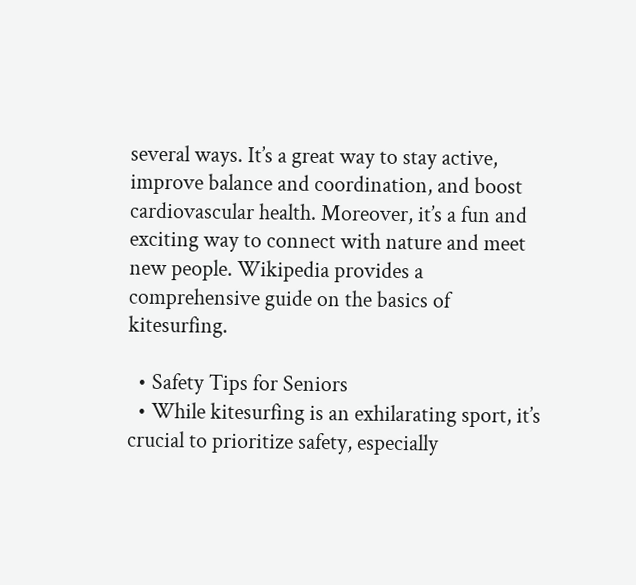several ways. It’s a great way to stay active, improve balance and coordination, and boost cardiovascular health. Moreover, it’s a fun and exciting way to connect with nature and meet new people. Wikipedia provides a comprehensive guide on the basics of kitesurfing.

  • Safety Tips for Seniors
  • While kitesurfing is an exhilarating sport, it’s crucial to prioritize safety, especially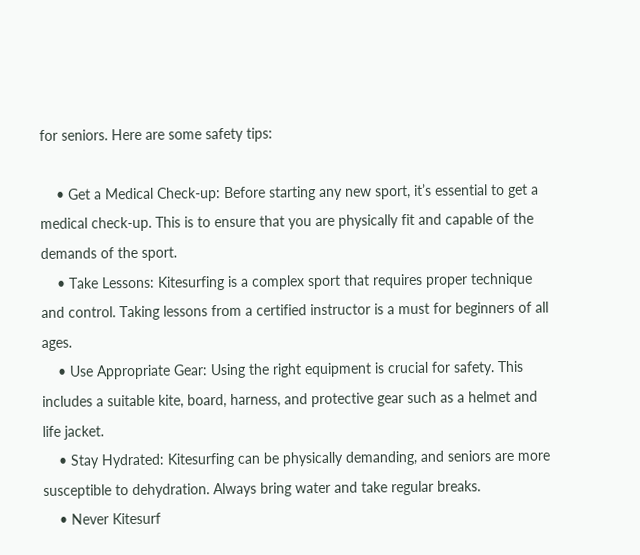for seniors. Here are some safety tips:

    • Get a Medical Check-up: Before starting any new sport, it’s essential to get a medical check-up. This is to ensure that you are physically fit and capable of the demands of the sport.
    • Take Lessons: Kitesurfing is a complex sport that requires proper technique and control. Taking lessons from a certified instructor is a must for beginners of all ages.
    • Use Appropriate Gear: Using the right equipment is crucial for safety. This includes a suitable kite, board, harness, and protective gear such as a helmet and life jacket.
    • Stay Hydrated: Kitesurfing can be physically demanding, and seniors are more susceptible to dehydration. Always bring water and take regular breaks.
    • Never Kitesurf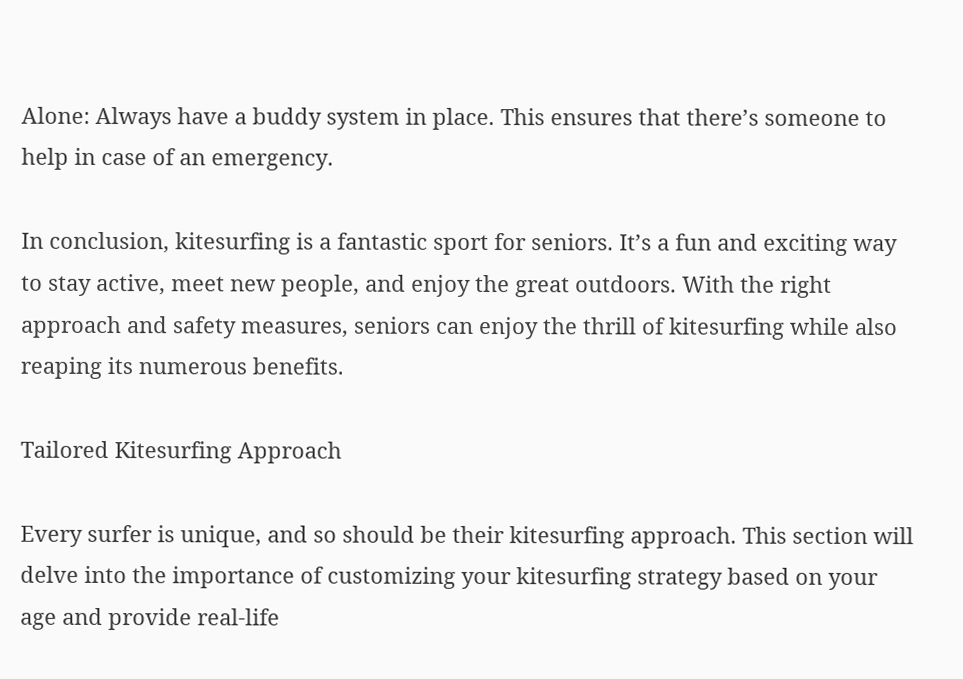Alone: Always have a buddy system in place. This ensures that there’s someone to help in case of an emergency.

In conclusion, kitesurfing is a fantastic sport for seniors. It’s a fun and exciting way to stay active, meet new people, and enjoy the great outdoors. With the right approach and safety measures, seniors can enjoy the thrill of kitesurfing while also reaping its numerous benefits.

Tailored Kitesurfing Approach

Every surfer is unique, and so should be their kitesurfing approach. This section will delve into the importance of customizing your kitesurfing strategy based on your age and provide real-life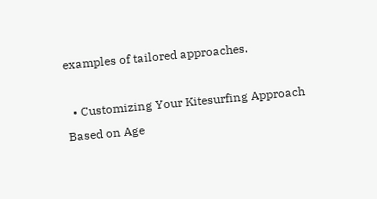examples of tailored approaches.

  • Customizing Your Kitesurfing Approach Based on Age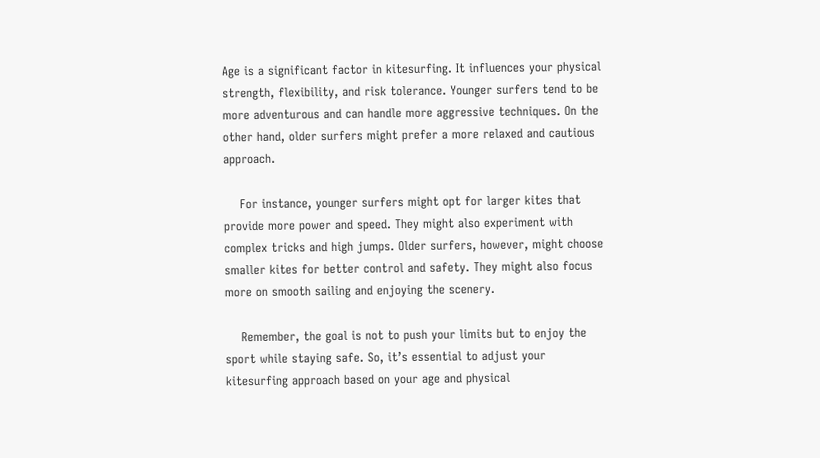Age is a significant factor in kitesurfing. It influences your physical strength, flexibility, and risk tolerance. Younger surfers tend to be more adventurous and can handle more aggressive techniques. On the other hand, older surfers might prefer a more relaxed and cautious approach.

    For instance, younger surfers might opt for larger kites that provide more power and speed. They might also experiment with complex tricks and high jumps. Older surfers, however, might choose smaller kites for better control and safety. They might also focus more on smooth sailing and enjoying the scenery.

    Remember, the goal is not to push your limits but to enjoy the sport while staying safe. So, it’s essential to adjust your kitesurfing approach based on your age and physical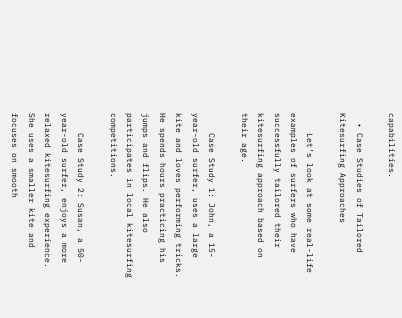capabilities.

  • Case Studies of Tailored Kitesurfing Approaches

    Let’s look at some real-life examples of surfers who have successfully tailored their kitesurfing approach based on their age.

    Case Study 1: John, a 15-year-old surfer, uses a large kite and loves performing tricks. He spends hours practicing his jumps and flips. He also participates in local kitesurfing competitions.

    Case Study 2: Susan, a 50-year-old surfer, enjoys a more relaxed kitesurfing experience. She uses a smaller kite and focuses on smooth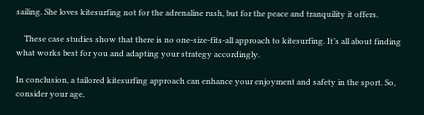sailing. She loves kitesurfing not for the adrenaline rush, but for the peace and tranquility it offers.

    These case studies show that there is no one-size-fits-all approach to kitesurfing. It’s all about finding what works best for you and adapting your strategy accordingly.

In conclusion, a tailored kitesurfing approach can enhance your enjoyment and safety in the sport. So, consider your age,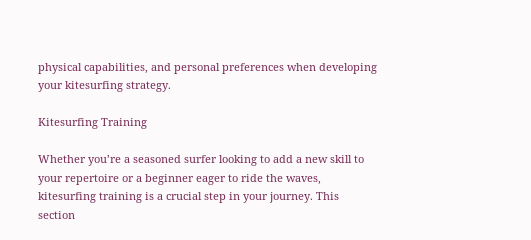physical capabilities, and personal preferences when developing your kitesurfing strategy.

Kitesurfing Training

Whether you’re a seasoned surfer looking to add a new skill to your repertoire or a beginner eager to ride the waves, kitesurfing training is a crucial step in your journey. This section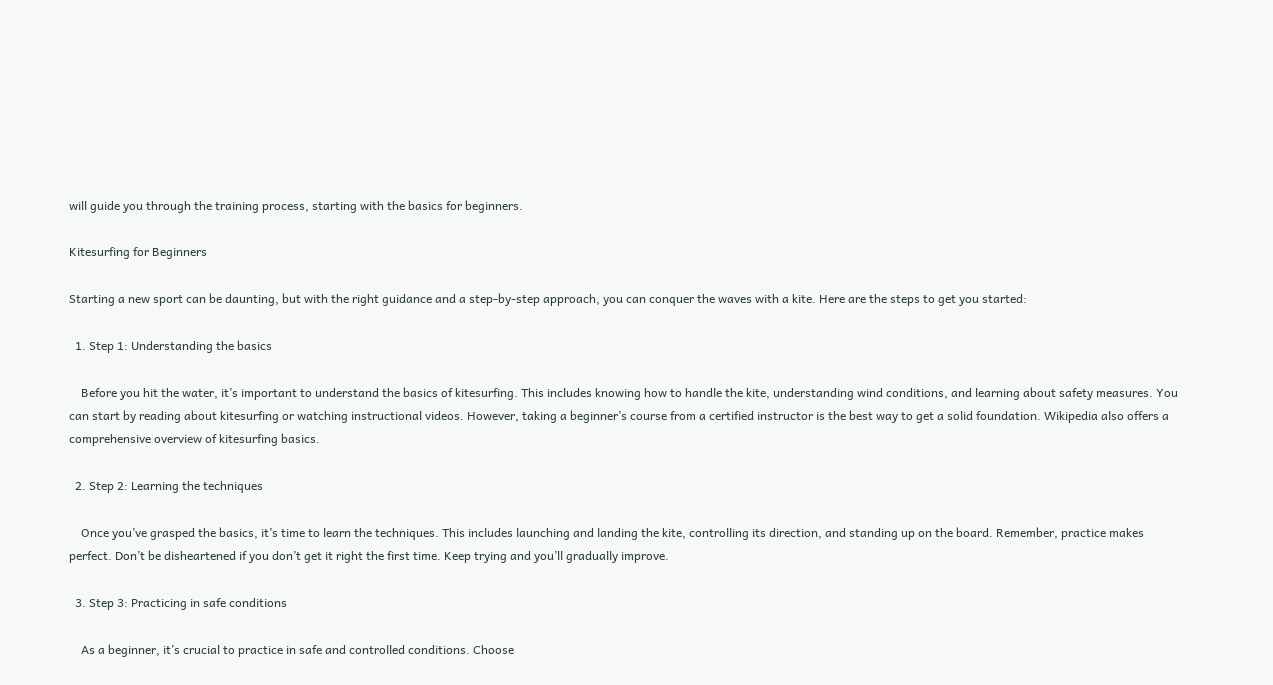will guide you through the training process, starting with the basics for beginners.

Kitesurfing for Beginners

Starting a new sport can be daunting, but with the right guidance and a step-by-step approach, you can conquer the waves with a kite. Here are the steps to get you started:

  1. Step 1: Understanding the basics

    Before you hit the water, it’s important to understand the basics of kitesurfing. This includes knowing how to handle the kite, understanding wind conditions, and learning about safety measures. You can start by reading about kitesurfing or watching instructional videos. However, taking a beginner’s course from a certified instructor is the best way to get a solid foundation. Wikipedia also offers a comprehensive overview of kitesurfing basics.

  2. Step 2: Learning the techniques

    Once you’ve grasped the basics, it’s time to learn the techniques. This includes launching and landing the kite, controlling its direction, and standing up on the board. Remember, practice makes perfect. Don’t be disheartened if you don’t get it right the first time. Keep trying and you’ll gradually improve.

  3. Step 3: Practicing in safe conditions

    As a beginner, it’s crucial to practice in safe and controlled conditions. Choose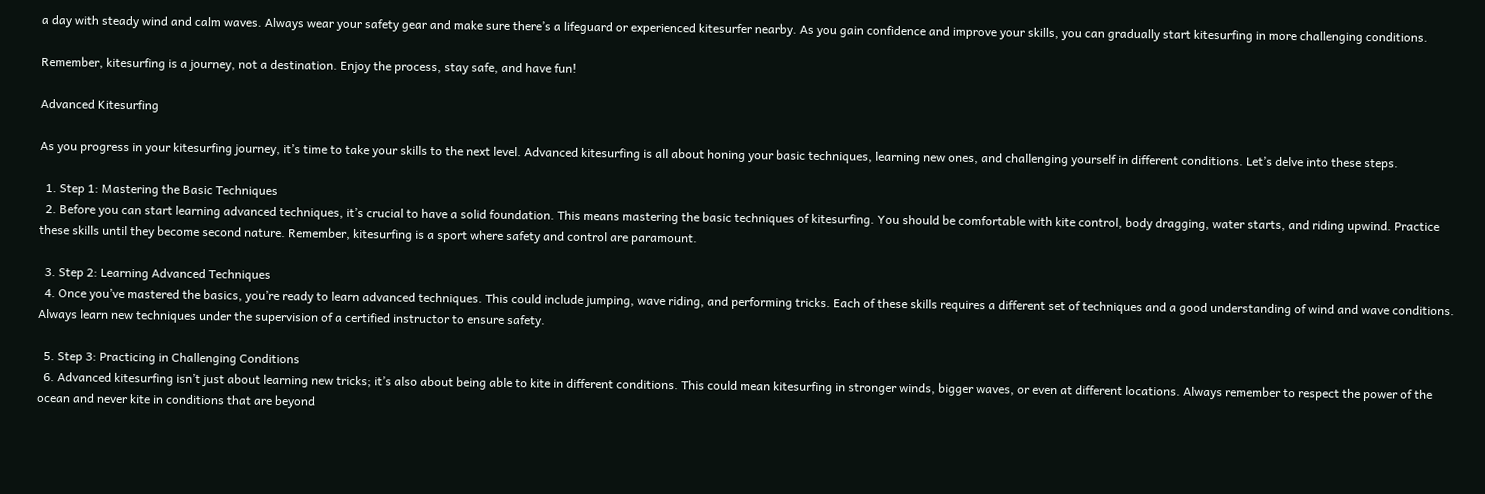a day with steady wind and calm waves. Always wear your safety gear and make sure there’s a lifeguard or experienced kitesurfer nearby. As you gain confidence and improve your skills, you can gradually start kitesurfing in more challenging conditions.

Remember, kitesurfing is a journey, not a destination. Enjoy the process, stay safe, and have fun!

Advanced Kitesurfing

As you progress in your kitesurfing journey, it’s time to take your skills to the next level. Advanced kitesurfing is all about honing your basic techniques, learning new ones, and challenging yourself in different conditions. Let’s delve into these steps.

  1. Step 1: Mastering the Basic Techniques
  2. Before you can start learning advanced techniques, it’s crucial to have a solid foundation. This means mastering the basic techniques of kitesurfing. You should be comfortable with kite control, body dragging, water starts, and riding upwind. Practice these skills until they become second nature. Remember, kitesurfing is a sport where safety and control are paramount.

  3. Step 2: Learning Advanced Techniques
  4. Once you’ve mastered the basics, you’re ready to learn advanced techniques. This could include jumping, wave riding, and performing tricks. Each of these skills requires a different set of techniques and a good understanding of wind and wave conditions. Always learn new techniques under the supervision of a certified instructor to ensure safety.

  5. Step 3: Practicing in Challenging Conditions
  6. Advanced kitesurfing isn’t just about learning new tricks; it’s also about being able to kite in different conditions. This could mean kitesurfing in stronger winds, bigger waves, or even at different locations. Always remember to respect the power of the ocean and never kite in conditions that are beyond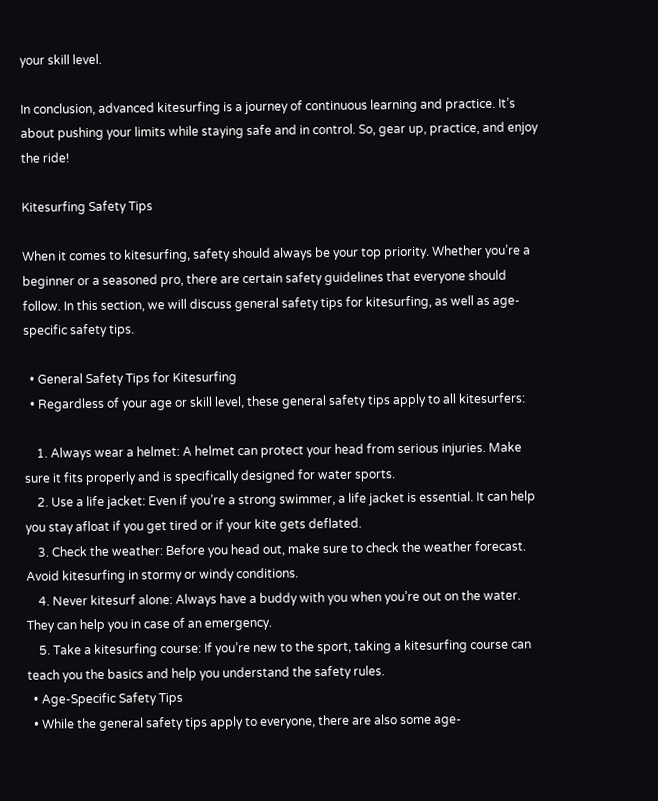your skill level.

In conclusion, advanced kitesurfing is a journey of continuous learning and practice. It’s about pushing your limits while staying safe and in control. So, gear up, practice, and enjoy the ride!

Kitesurfing Safety Tips

When it comes to kitesurfing, safety should always be your top priority. Whether you’re a beginner or a seasoned pro, there are certain safety guidelines that everyone should follow. In this section, we will discuss general safety tips for kitesurfing, as well as age-specific safety tips.

  • General Safety Tips for Kitesurfing
  • Regardless of your age or skill level, these general safety tips apply to all kitesurfers:

    1. Always wear a helmet: A helmet can protect your head from serious injuries. Make sure it fits properly and is specifically designed for water sports.
    2. Use a life jacket: Even if you’re a strong swimmer, a life jacket is essential. It can help you stay afloat if you get tired or if your kite gets deflated.
    3. Check the weather: Before you head out, make sure to check the weather forecast. Avoid kitesurfing in stormy or windy conditions.
    4. Never kitesurf alone: Always have a buddy with you when you’re out on the water. They can help you in case of an emergency.
    5. Take a kitesurfing course: If you’re new to the sport, taking a kitesurfing course can teach you the basics and help you understand the safety rules.
  • Age-Specific Safety Tips
  • While the general safety tips apply to everyone, there are also some age-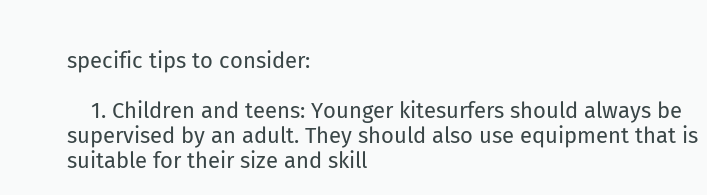specific tips to consider:

    1. Children and teens: Younger kitesurfers should always be supervised by an adult. They should also use equipment that is suitable for their size and skill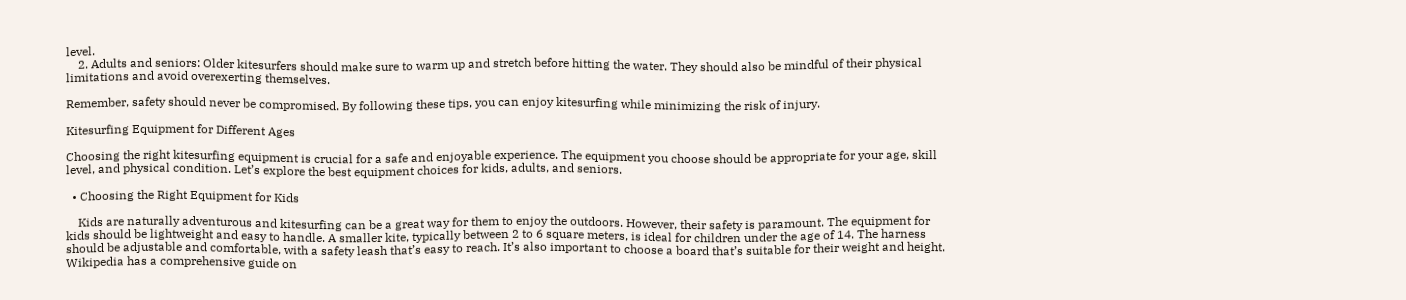level.
    2. Adults and seniors: Older kitesurfers should make sure to warm up and stretch before hitting the water. They should also be mindful of their physical limitations and avoid overexerting themselves.

Remember, safety should never be compromised. By following these tips, you can enjoy kitesurfing while minimizing the risk of injury.

Kitesurfing Equipment for Different Ages

Choosing the right kitesurfing equipment is crucial for a safe and enjoyable experience. The equipment you choose should be appropriate for your age, skill level, and physical condition. Let’s explore the best equipment choices for kids, adults, and seniors.

  • Choosing the Right Equipment for Kids

    Kids are naturally adventurous and kitesurfing can be a great way for them to enjoy the outdoors. However, their safety is paramount. The equipment for kids should be lightweight and easy to handle. A smaller kite, typically between 2 to 6 square meters, is ideal for children under the age of 14. The harness should be adjustable and comfortable, with a safety leash that’s easy to reach. It’s also important to choose a board that’s suitable for their weight and height. Wikipedia has a comprehensive guide on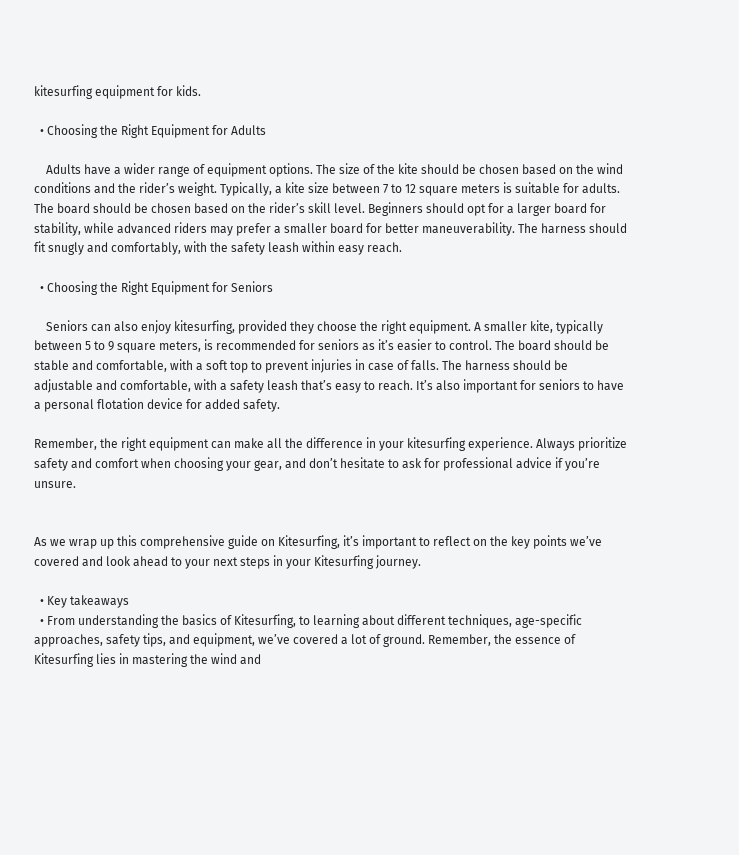kitesurfing equipment for kids.

  • Choosing the Right Equipment for Adults

    Adults have a wider range of equipment options. The size of the kite should be chosen based on the wind conditions and the rider’s weight. Typically, a kite size between 7 to 12 square meters is suitable for adults. The board should be chosen based on the rider’s skill level. Beginners should opt for a larger board for stability, while advanced riders may prefer a smaller board for better maneuverability. The harness should fit snugly and comfortably, with the safety leash within easy reach.

  • Choosing the Right Equipment for Seniors

    Seniors can also enjoy kitesurfing, provided they choose the right equipment. A smaller kite, typically between 5 to 9 square meters, is recommended for seniors as it’s easier to control. The board should be stable and comfortable, with a soft top to prevent injuries in case of falls. The harness should be adjustable and comfortable, with a safety leash that’s easy to reach. It’s also important for seniors to have a personal flotation device for added safety.

Remember, the right equipment can make all the difference in your kitesurfing experience. Always prioritize safety and comfort when choosing your gear, and don’t hesitate to ask for professional advice if you’re unsure.


As we wrap up this comprehensive guide on Kitesurfing, it’s important to reflect on the key points we’ve covered and look ahead to your next steps in your Kitesurfing journey.

  • Key takeaways
  • From understanding the basics of Kitesurfing, to learning about different techniques, age-specific approaches, safety tips, and equipment, we’ve covered a lot of ground. Remember, the essence of Kitesurfing lies in mastering the wind and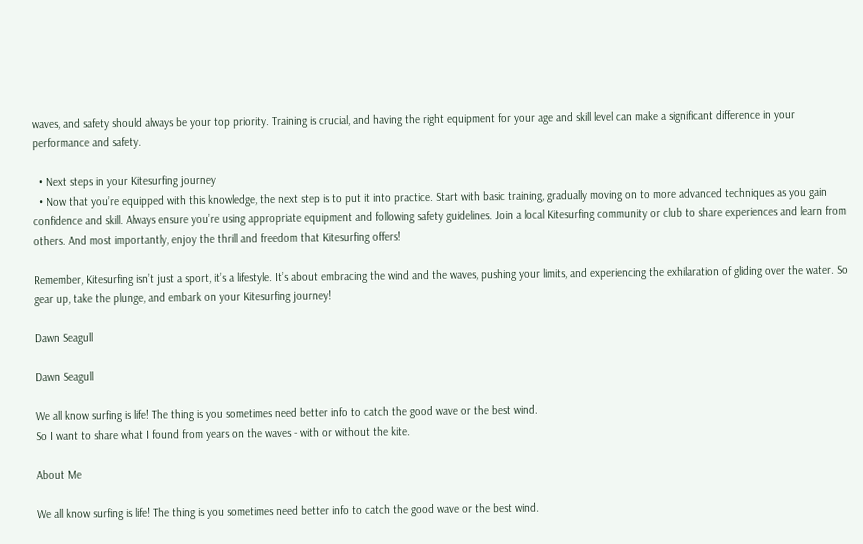waves, and safety should always be your top priority. Training is crucial, and having the right equipment for your age and skill level can make a significant difference in your performance and safety.

  • Next steps in your Kitesurfing journey
  • Now that you’re equipped with this knowledge, the next step is to put it into practice. Start with basic training, gradually moving on to more advanced techniques as you gain confidence and skill. Always ensure you’re using appropriate equipment and following safety guidelines. Join a local Kitesurfing community or club to share experiences and learn from others. And most importantly, enjoy the thrill and freedom that Kitesurfing offers!

Remember, Kitesurfing isn’t just a sport, it’s a lifestyle. It’s about embracing the wind and the waves, pushing your limits, and experiencing the exhilaration of gliding over the water. So gear up, take the plunge, and embark on your Kitesurfing journey!

Dawn Seagull

Dawn Seagull

We all know surfing is life! The thing is you sometimes need better info to catch the good wave or the best wind.
So I want to share what I found from years on the waves - with or without the kite.

About Me

We all know surfing is life! The thing is you sometimes need better info to catch the good wave or the best wind.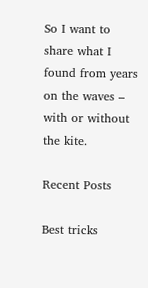So I want to share what I found from years on the waves – with or without the kite.

Recent Posts

Best tricks